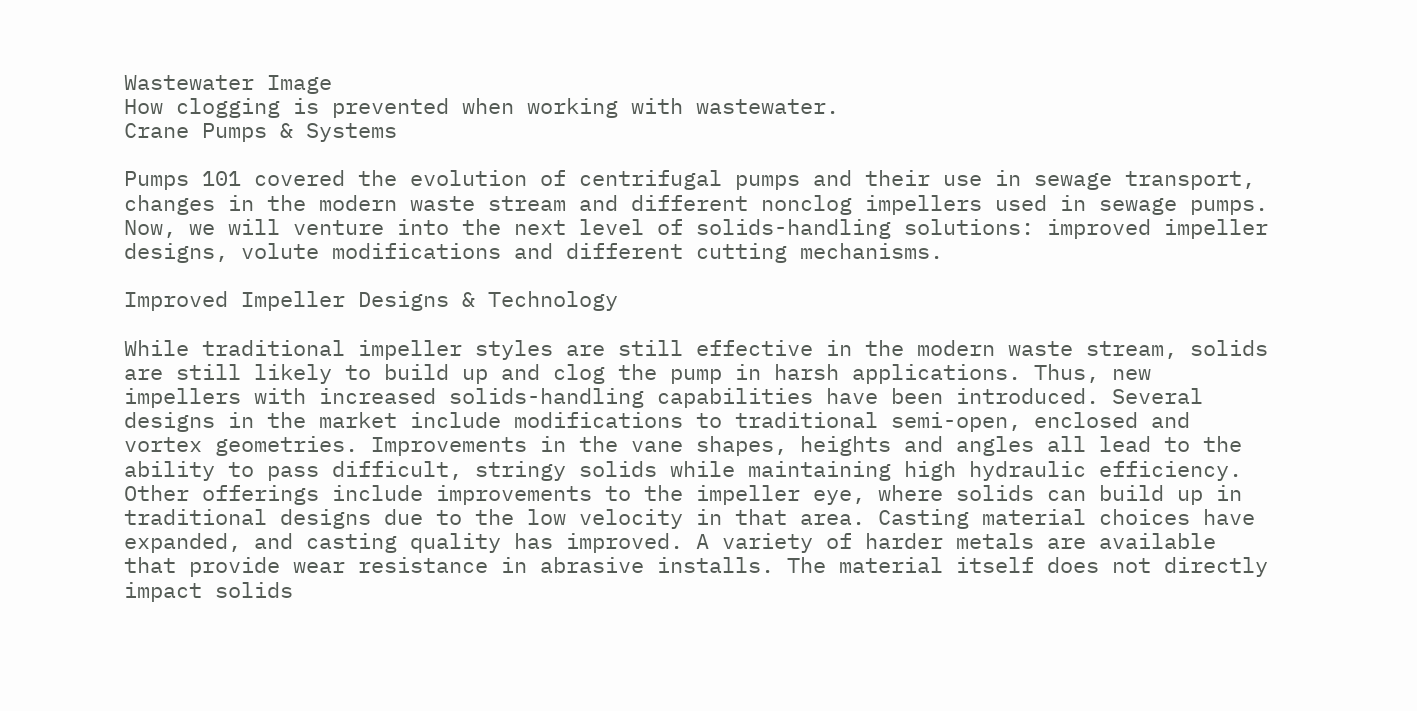Wastewater Image
How clogging is prevented when working with wastewater.
Crane Pumps & Systems

Pumps 101 covered the evolution of centrifugal pumps and their use in sewage transport, changes in the modern waste stream and different nonclog impellers used in sewage pumps. Now, we will venture into the next level of solids-handling solutions: improved impeller designs, volute modifications and different cutting mechanisms.

Improved Impeller Designs & Technology

While traditional impeller styles are still effective in the modern waste stream, solids are still likely to build up and clog the pump in harsh applications. Thus, new impellers with increased solids-handling capabilities have been introduced. Several designs in the market include modifications to traditional semi-open, enclosed and vortex geometries. Improvements in the vane shapes, heights and angles all lead to the ability to pass difficult, stringy solids while maintaining high hydraulic efficiency. Other offerings include improvements to the impeller eye, where solids can build up in traditional designs due to the low velocity in that area. Casting material choices have expanded, and casting quality has improved. A variety of harder metals are available that provide wear resistance in abrasive installs. The material itself does not directly impact solids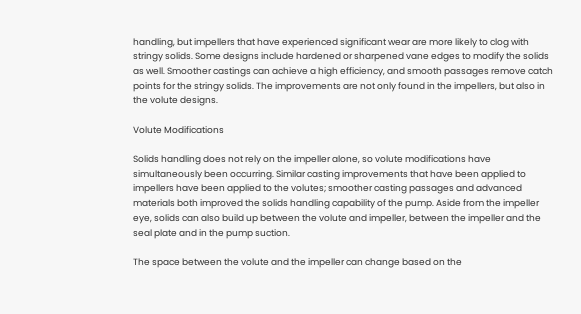handling, but impellers that have experienced significant wear are more likely to clog with stringy solids. Some designs include hardened or sharpened vane edges to modify the solids as well. Smoother castings can achieve a high efficiency, and smooth passages remove catch points for the stringy solids. The improvements are not only found in the impellers, but also in the volute designs.

Volute Modifications

Solids handling does not rely on the impeller alone, so volute modifications have simultaneously been occurring. Similar casting improvements that have been applied to impellers have been applied to the volutes; smoother casting passages and advanced materials both improved the solids handling capability of the pump. Aside from the impeller eye, solids can also build up between the volute and impeller, between the impeller and the seal plate and in the pump suction.

The space between the volute and the impeller can change based on the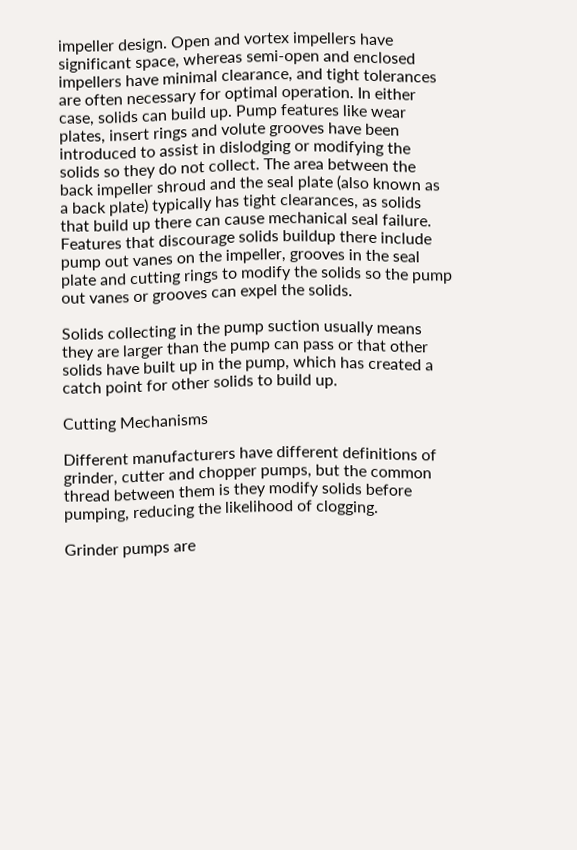impeller design. Open and vortex impellers have significant space, whereas semi-open and enclosed impellers have minimal clearance, and tight tolerances are often necessary for optimal operation. In either case, solids can build up. Pump features like wear plates, insert rings and volute grooves have been introduced to assist in dislodging or modifying the solids so they do not collect. The area between the back impeller shroud and the seal plate (also known as a back plate) typically has tight clearances, as solids that build up there can cause mechanical seal failure. Features that discourage solids buildup there include pump out vanes on the impeller, grooves in the seal plate and cutting rings to modify the solids so the pump out vanes or grooves can expel the solids.

Solids collecting in the pump suction usually means they are larger than the pump can pass or that other solids have built up in the pump, which has created a catch point for other solids to build up.

Cutting Mechanisms

Different manufacturers have different definitions of grinder, cutter and chopper pumps, but the common thread between them is they modify solids before pumping, reducing the likelihood of clogging.

Grinder pumps are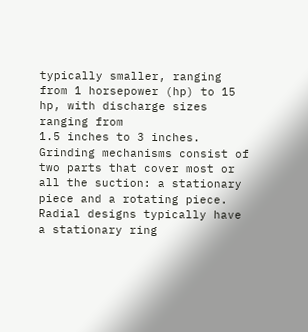typically smaller, ranging from 1 horsepower (hp) to 15 hp, with discharge sizes ranging from
1.5 inches to 3 inches. Grinding mechanisms consist of two parts that cover most or all the suction: a stationary piece and a rotating piece. Radial designs typically have a stationary ring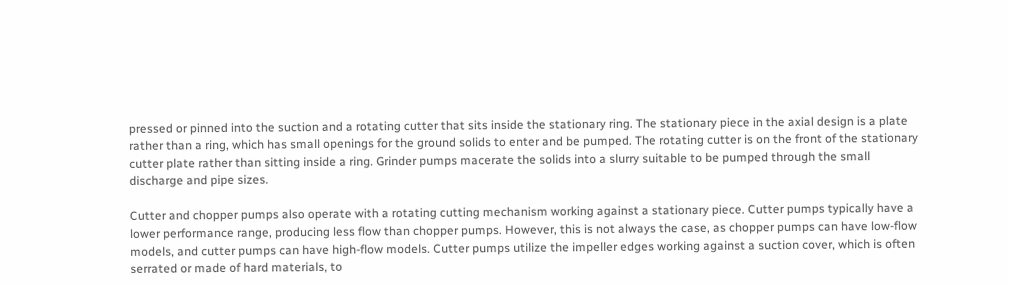pressed or pinned into the suction and a rotating cutter that sits inside the stationary ring. The stationary piece in the axial design is a plate rather than a ring, which has small openings for the ground solids to enter and be pumped. The rotating cutter is on the front of the stationary cutter plate rather than sitting inside a ring. Grinder pumps macerate the solids into a slurry suitable to be pumped through the small discharge and pipe sizes.

Cutter and chopper pumps also operate with a rotating cutting mechanism working against a stationary piece. Cutter pumps typically have a lower performance range, producing less flow than chopper pumps. However, this is not always the case, as chopper pumps can have low-flow models, and cutter pumps can have high-flow models. Cutter pumps utilize the impeller edges working against a suction cover, which is often serrated or made of hard materials, to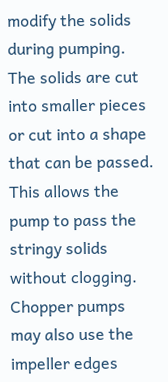modify the solids during pumping. The solids are cut into smaller pieces or cut into a shape that can be passed. This allows the pump to pass the stringy solids without clogging. Chopper pumps may also use the impeller edges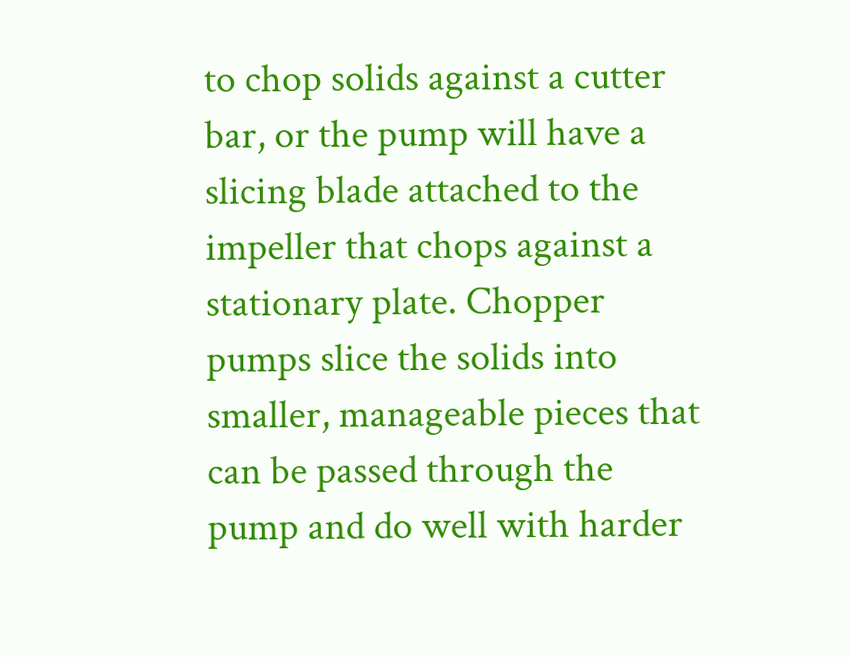to chop solids against a cutter bar, or the pump will have a slicing blade attached to the impeller that chops against a stationary plate. Chopper pumps slice the solids into smaller, manageable pieces that can be passed through the pump and do well with harder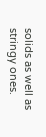solids as well as stringy ones.